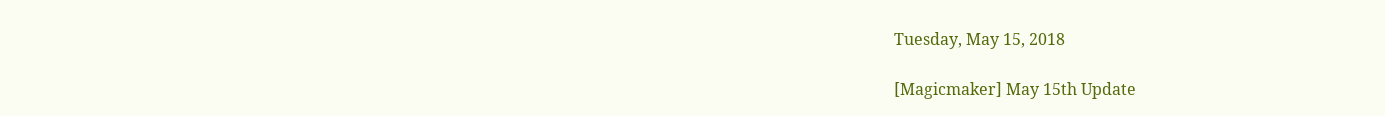Tuesday, May 15, 2018

[Magicmaker] May 15th Update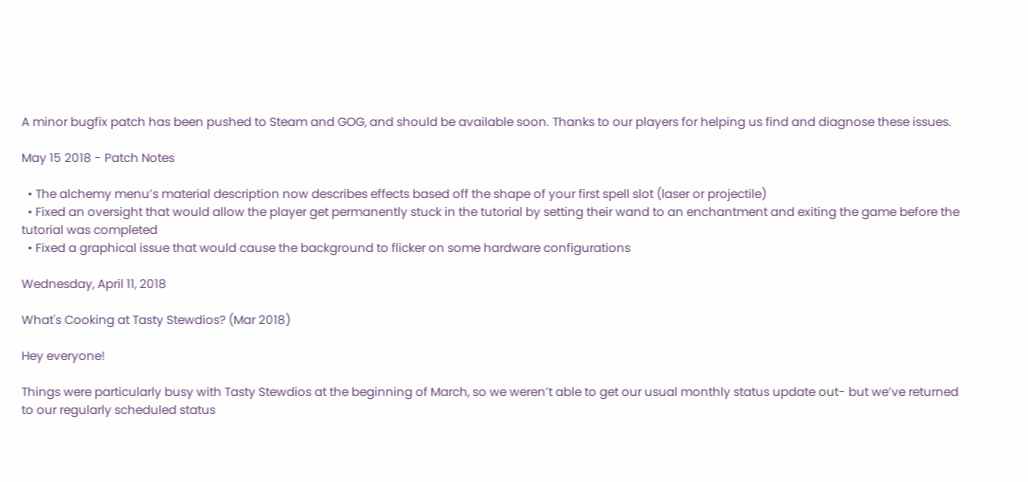A minor bugfix patch has been pushed to Steam and GOG, and should be available soon. Thanks to our players for helping us find and diagnose these issues.

May 15 2018 - Patch Notes

  • The alchemy menu’s material description now describes effects based off the shape of your first spell slot (laser or projectile)
  • Fixed an oversight that would allow the player get permanently stuck in the tutorial by setting their wand to an enchantment and exiting the game before the tutorial was completed
  • Fixed a graphical issue that would cause the background to flicker on some hardware configurations

Wednesday, April 11, 2018

What's Cooking at Tasty Stewdios? (Mar 2018)

Hey everyone!

Things were particularly busy with Tasty Stewdios at the beginning of March, so we weren’t able to get our usual monthly status update out- but we’ve returned to our regularly scheduled status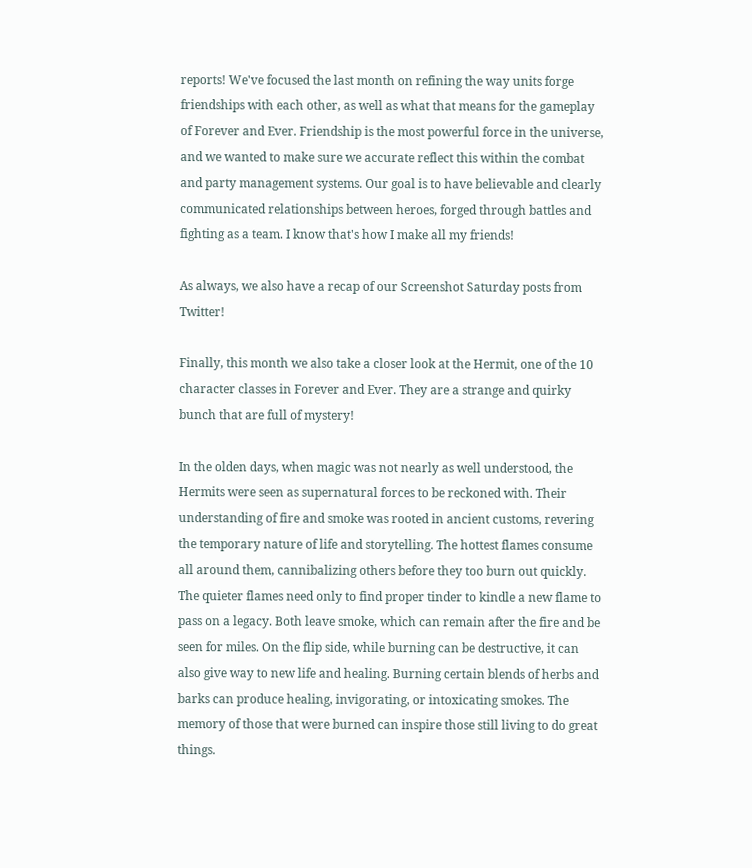reports! We've focused the last month on refining the way units forge friendships with each other, as well as what that means for the gameplay of Forever and Ever. Friendship is the most powerful force in the universe, and we wanted to make sure we accurate reflect this within the combat and party management systems. Our goal is to have believable and clearly communicated relationships between heroes, forged through battles and fighting as a team. I know that's how I make all my friends!

As always, we also have a recap of our Screenshot Saturday posts from Twitter!

Finally, this month we also take a closer look at the Hermit, one of the 10 character classes in Forever and Ever. They are a strange and quirky bunch that are full of mystery!

In the olden days, when magic was not nearly as well understood, the Hermits were seen as supernatural forces to be reckoned with. Their understanding of fire and smoke was rooted in ancient customs, revering the temporary nature of life and storytelling. The hottest flames consume all around them, cannibalizing others before they too burn out quickly. The quieter flames need only to find proper tinder to kindle a new flame to pass on a legacy. Both leave smoke, which can remain after the fire and be seen for miles. On the flip side, while burning can be destructive, it can also give way to new life and healing. Burning certain blends of herbs and barks can produce healing, invigorating, or intoxicating smokes. The memory of those that were burned can inspire those still living to do great things.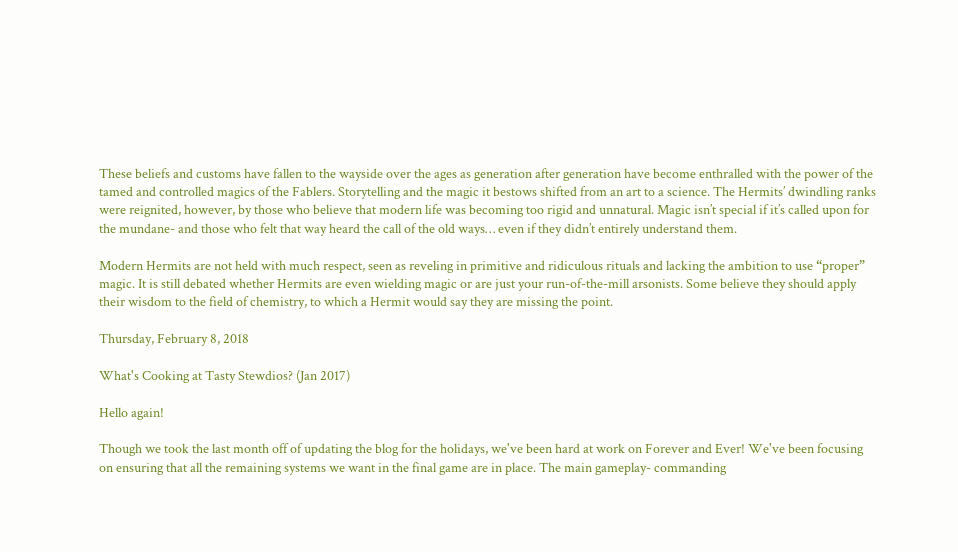These beliefs and customs have fallen to the wayside over the ages as generation after generation have become enthralled with the power of the tamed and controlled magics of the Fablers. Storytelling and the magic it bestows shifted from an art to a science. The Hermits’ dwindling ranks were reignited, however, by those who believe that modern life was becoming too rigid and unnatural. Magic isn’t special if it’s called upon for the mundane- and those who felt that way heard the call of the old ways… even if they didn’t entirely understand them.

Modern Hermits are not held with much respect, seen as reveling in primitive and ridiculous rituals and lacking the ambition to use “proper” magic. It is still debated whether Hermits are even wielding magic or are just your run-of-the-mill arsonists. Some believe they should apply their wisdom to the field of chemistry, to which a Hermit would say they are missing the point.

Thursday, February 8, 2018

What's Cooking at Tasty Stewdios? (Jan 2017)

Hello again!

Though we took the last month off of updating the blog for the holidays, we've been hard at work on Forever and Ever! We've been focusing on ensuring that all the remaining systems we want in the final game are in place. The main gameplay- commanding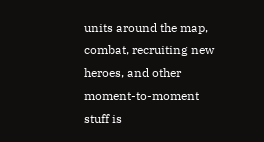units around the map, combat, recruiting new heroes, and other moment-to-moment stuff is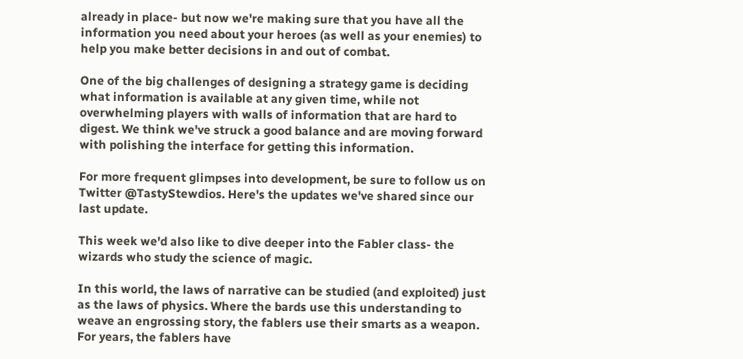already in place- but now we're making sure that you have all the information you need about your heroes (as well as your enemies) to help you make better decisions in and out of combat.

One of the big challenges of designing a strategy game is deciding what information is available at any given time, while not overwhelming players with walls of information that are hard to digest. We think we've struck a good balance and are moving forward with polishing the interface for getting this information.

For more frequent glimpses into development, be sure to follow us on Twitter @TastyStewdios. Here's the updates we've shared since our last update.

This week we'd also like to dive deeper into the Fabler class- the wizards who study the science of magic.

In this world, the laws of narrative can be studied (and exploited) just as the laws of physics. Where the bards use this understanding to weave an engrossing story, the fablers use their smarts as a weapon. For years, the fablers have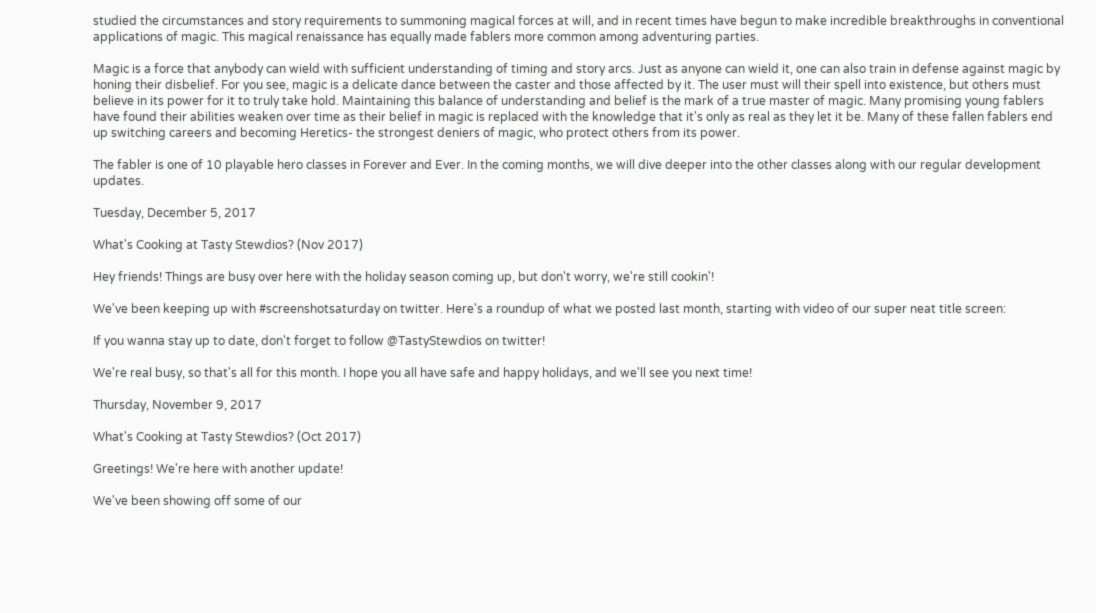studied the circumstances and story requirements to summoning magical forces at will, and in recent times have begun to make incredible breakthroughs in conventional applications of magic. This magical renaissance has equally made fablers more common among adventuring parties.

Magic is a force that anybody can wield with sufficient understanding of timing and story arcs. Just as anyone can wield it, one can also train in defense against magic by honing their disbelief. For you see, magic is a delicate dance between the caster and those affected by it. The user must will their spell into existence, but others must believe in its power for it to truly take hold. Maintaining this balance of understanding and belief is the mark of a true master of magic. Many promising young fablers have found their abilities weaken over time as their belief in magic is replaced with the knowledge that it's only as real as they let it be. Many of these fallen fablers end up switching careers and becoming Heretics- the strongest deniers of magic, who protect others from its power.

The fabler is one of 10 playable hero classes in Forever and Ever. In the coming months, we will dive deeper into the other classes along with our regular development updates.

Tuesday, December 5, 2017

What's Cooking at Tasty Stewdios? (Nov 2017)

Hey friends! Things are busy over here with the holiday season coming up, but don't worry, we're still cookin'!

We've been keeping up with #screenshotsaturday on twitter. Here's a roundup of what we posted last month, starting with video of our super neat title screen:

If you wanna stay up to date, don't forget to follow @TastyStewdios on twitter!

We're real busy, so that's all for this month. I hope you all have safe and happy holidays, and we'll see you next time!

Thursday, November 9, 2017

What's Cooking at Tasty Stewdios? (Oct 2017)

Greetings! We're here with another update!

We've been showing off some of our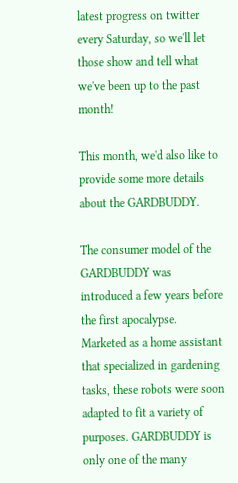latest progress on twitter every Saturday, so we'll let those show and tell what we've been up to the past month!

This month, we'd also like to provide some more details about the GARDBUDDY.

The consumer model of the GARDBUDDY was introduced a few years before the first apocalypse. Marketed as a home assistant that specialized in gardening tasks, these robots were soon adapted to fit a variety of purposes. GARDBUDDY is only one of the many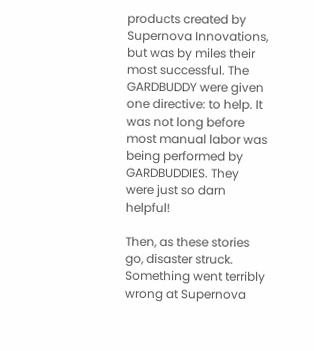products created by Supernova Innovations, but was by miles their most successful. The GARDBUDDY were given one directive: to help. It was not long before most manual labor was being performed by GARDBUDDIES. They were just so darn helpful!

Then, as these stories go, disaster struck. Something went terribly wrong at Supernova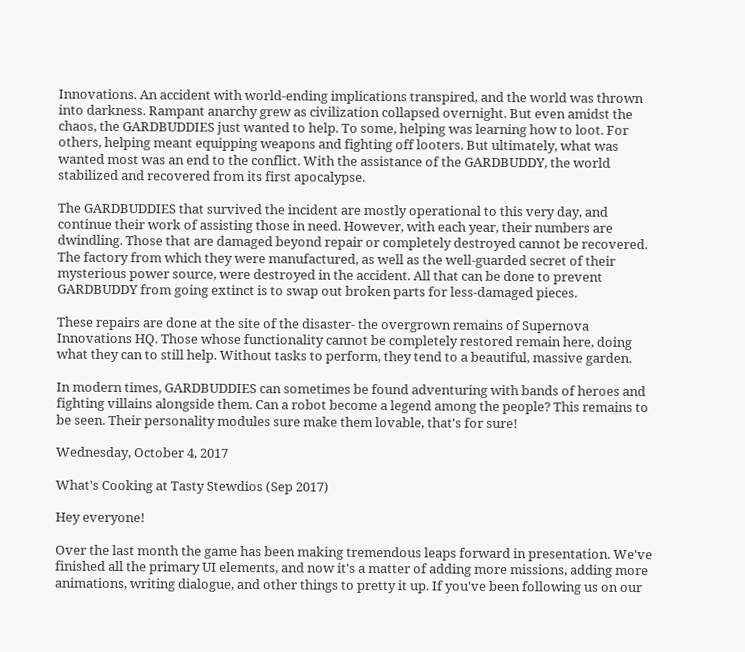Innovations. An accident with world-ending implications transpired, and the world was thrown into darkness. Rampant anarchy grew as civilization collapsed overnight. But even amidst the chaos, the GARDBUDDIES just wanted to help. To some, helping was learning how to loot. For others, helping meant equipping weapons and fighting off looters. But ultimately, what was wanted most was an end to the conflict. With the assistance of the GARDBUDDY, the world stabilized and recovered from its first apocalypse.

The GARDBUDDIES that survived the incident are mostly operational to this very day, and continue their work of assisting those in need. However, with each year, their numbers are dwindling. Those that are damaged beyond repair or completely destroyed cannot be recovered. The factory from which they were manufactured, as well as the well-guarded secret of their mysterious power source, were destroyed in the accident. All that can be done to prevent GARDBUDDY from going extinct is to swap out broken parts for less-damaged pieces.

These repairs are done at the site of the disaster- the overgrown remains of Supernova Innovations HQ. Those whose functionality cannot be completely restored remain here, doing what they can to still help. Without tasks to perform, they tend to a beautiful, massive garden.

In modern times, GARDBUDDIES can sometimes be found adventuring with bands of heroes and fighting villains alongside them. Can a robot become a legend among the people? This remains to be seen. Their personality modules sure make them lovable, that's for sure!

Wednesday, October 4, 2017

What's Cooking at Tasty Stewdios (Sep 2017)

Hey everyone!

Over the last month the game has been making tremendous leaps forward in presentation. We've finished all the primary UI elements, and now it's a matter of adding more missions, adding more animations, writing dialogue, and other things to pretty it up. If you've been following us on our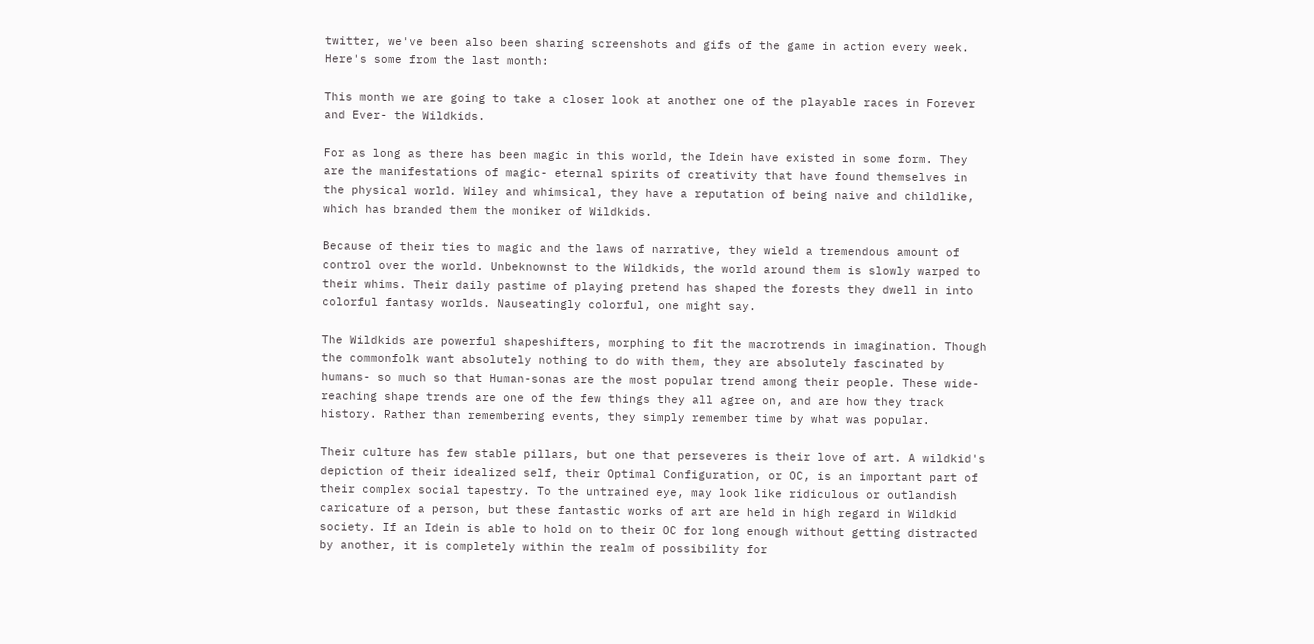twitter, we've been also been sharing screenshots and gifs of the game in action every week. Here's some from the last month:

This month we are going to take a closer look at another one of the playable races in Forever and Ever- the Wildkids.

For as long as there has been magic in this world, the Idein have existed in some form. They are the manifestations of magic- eternal spirits of creativity that have found themselves in the physical world. Wiley and whimsical, they have a reputation of being naive and childlike, which has branded them the moniker of Wildkids.

Because of their ties to magic and the laws of narrative, they wield a tremendous amount of control over the world. Unbeknownst to the Wildkids, the world around them is slowly warped to their whims. Their daily pastime of playing pretend has shaped the forests they dwell in into colorful fantasy worlds. Nauseatingly colorful, one might say.

The Wildkids are powerful shapeshifters, morphing to fit the macrotrends in imagination. Though the commonfolk want absolutely nothing to do with them, they are absolutely fascinated by humans- so much so that Human-sonas are the most popular trend among their people. These wide-reaching shape trends are one of the few things they all agree on, and are how they track history. Rather than remembering events, they simply remember time by what was popular.

Their culture has few stable pillars, but one that perseveres is their love of art. A wildkid's depiction of their idealized self, their Optimal Configuration, or OC, is an important part of their complex social tapestry. To the untrained eye, may look like ridiculous or outlandish caricature of a person, but these fantastic works of art are held in high regard in Wildkid society. If an Idein is able to hold on to their OC for long enough without getting distracted by another, it is completely within the realm of possibility for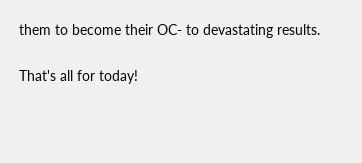them to become their OC- to devastating results.

That's all for today!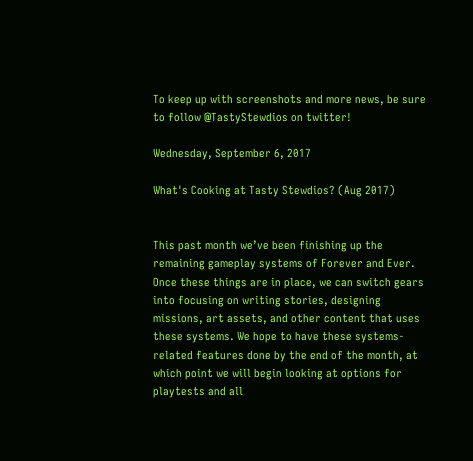To keep up with screenshots and more news, be sure to follow @TastyStewdios on twitter!

Wednesday, September 6, 2017

What's Cooking at Tasty Stewdios? (Aug 2017)


This past month we’ve been finishing up the remaining gameplay systems of Forever and Ever. Once these things are in place, we can switch gears into focusing on writing stories, designing missions, art assets, and other content that uses these systems. We hope to have these systems-related features done by the end of the month, at which point we will begin looking at options for playtests and all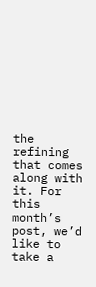the refining that comes along with it. For this month’s post, we’d like to take a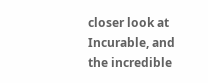closer look at Incurable, and the incredible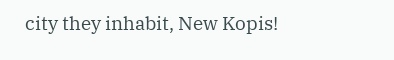city they inhabit, New Kopis!